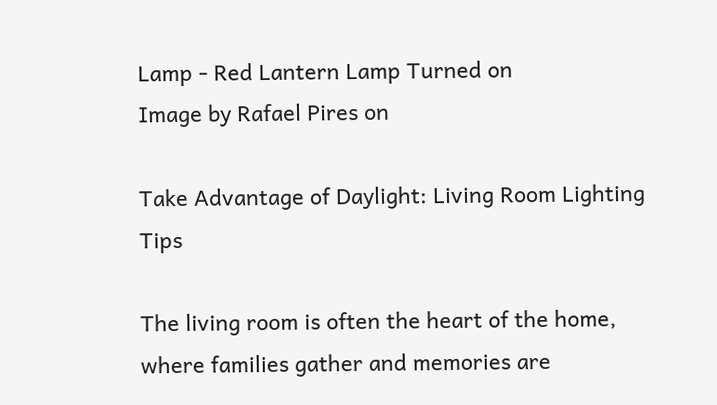Lamp - Red Lantern Lamp Turned on
Image by Rafael Pires on

Take Advantage of Daylight: Living Room Lighting Tips

The living room is often the heart of the home, where families gather and memories are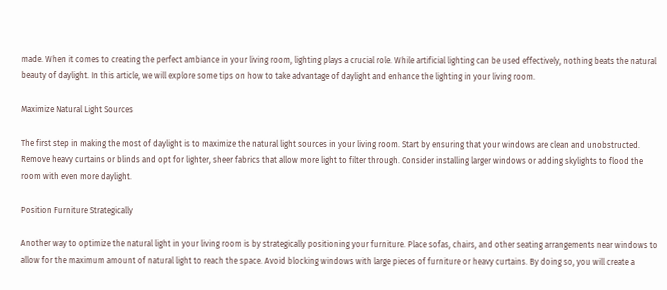made. When it comes to creating the perfect ambiance in your living room, lighting plays a crucial role. While artificial lighting can be used effectively, nothing beats the natural beauty of daylight. In this article, we will explore some tips on how to take advantage of daylight and enhance the lighting in your living room.

Maximize Natural Light Sources

The first step in making the most of daylight is to maximize the natural light sources in your living room. Start by ensuring that your windows are clean and unobstructed. Remove heavy curtains or blinds and opt for lighter, sheer fabrics that allow more light to filter through. Consider installing larger windows or adding skylights to flood the room with even more daylight.

Position Furniture Strategically

Another way to optimize the natural light in your living room is by strategically positioning your furniture. Place sofas, chairs, and other seating arrangements near windows to allow for the maximum amount of natural light to reach the space. Avoid blocking windows with large pieces of furniture or heavy curtains. By doing so, you will create a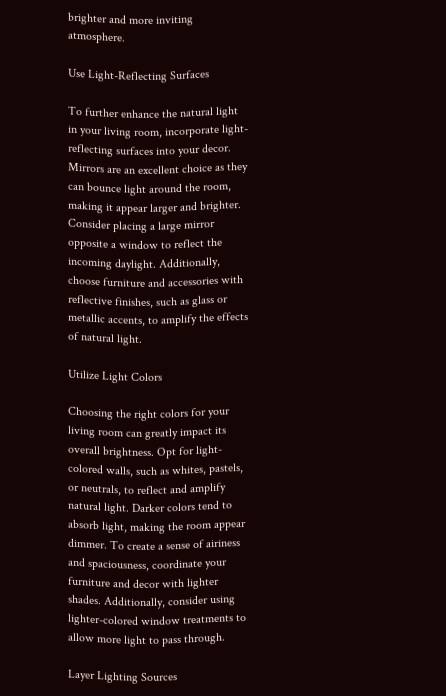brighter and more inviting atmosphere.

Use Light-Reflecting Surfaces

To further enhance the natural light in your living room, incorporate light-reflecting surfaces into your decor. Mirrors are an excellent choice as they can bounce light around the room, making it appear larger and brighter. Consider placing a large mirror opposite a window to reflect the incoming daylight. Additionally, choose furniture and accessories with reflective finishes, such as glass or metallic accents, to amplify the effects of natural light.

Utilize Light Colors

Choosing the right colors for your living room can greatly impact its overall brightness. Opt for light-colored walls, such as whites, pastels, or neutrals, to reflect and amplify natural light. Darker colors tend to absorb light, making the room appear dimmer. To create a sense of airiness and spaciousness, coordinate your furniture and decor with lighter shades. Additionally, consider using lighter-colored window treatments to allow more light to pass through.

Layer Lighting Sources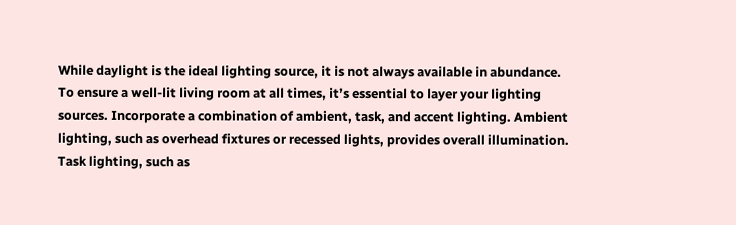While daylight is the ideal lighting source, it is not always available in abundance. To ensure a well-lit living room at all times, it’s essential to layer your lighting sources. Incorporate a combination of ambient, task, and accent lighting. Ambient lighting, such as overhead fixtures or recessed lights, provides overall illumination. Task lighting, such as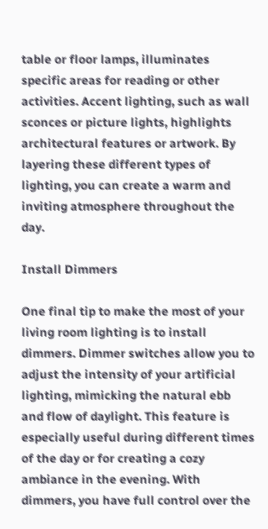table or floor lamps, illuminates specific areas for reading or other activities. Accent lighting, such as wall sconces or picture lights, highlights architectural features or artwork. By layering these different types of lighting, you can create a warm and inviting atmosphere throughout the day.

Install Dimmers

One final tip to make the most of your living room lighting is to install dimmers. Dimmer switches allow you to adjust the intensity of your artificial lighting, mimicking the natural ebb and flow of daylight. This feature is especially useful during different times of the day or for creating a cozy ambiance in the evening. With dimmers, you have full control over the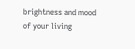brightness and mood of your living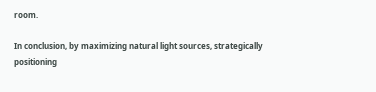room.

In conclusion, by maximizing natural light sources, strategically positioning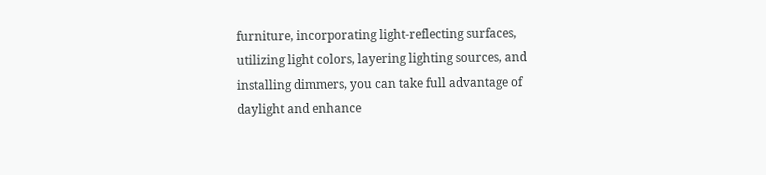furniture, incorporating light-reflecting surfaces, utilizing light colors, layering lighting sources, and installing dimmers, you can take full advantage of daylight and enhance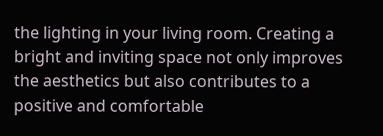the lighting in your living room. Creating a bright and inviting space not only improves the aesthetics but also contributes to a positive and comfortable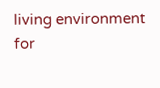living environment for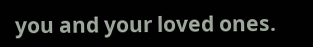you and your loved ones.